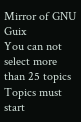Mirror of GNU Guix
You can not select more than 25 topics Topics must start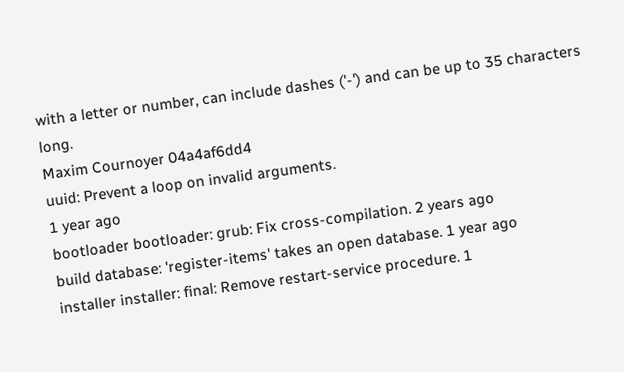with a letter or number, can include dashes ('-') and can be up to 35 characters long.
Maxim Cournoyer 04a4af6dd4
uuid: Prevent a loop on invalid arguments.
1 year ago
bootloader bootloader: grub: Fix cross-compilation. 2 years ago
build database: 'register-items' takes an open database. 1 year ago
installer installer: final: Remove restart-service procedure. 1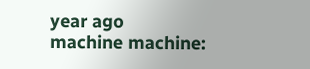year ago
machine machine: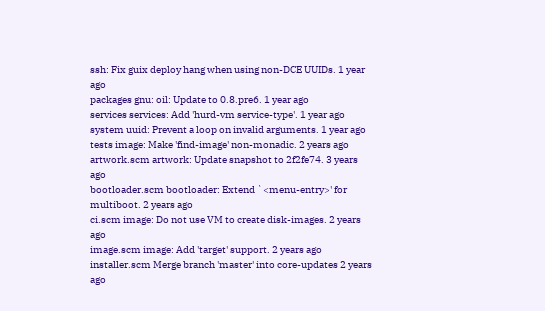ssh: Fix guix deploy hang when using non-DCE UUIDs. 1 year ago
packages gnu: oil: Update to 0.8.pre6. 1 year ago
services services: Add 'hurd-vm service-type'. 1 year ago
system uuid: Prevent a loop on invalid arguments. 1 year ago
tests image: Make 'find-image' non-monadic. 2 years ago
artwork.scm artwork: Update snapshot to 2f2fe74. 3 years ago
bootloader.scm bootloader: Extend `<menu-entry>' for multiboot. 2 years ago
ci.scm image: Do not use VM to create disk-images. 2 years ago
image.scm image: Add 'target' support. 2 years ago
installer.scm Merge branch 'master' into core-updates 2 years ago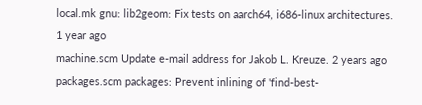local.mk gnu: lib2geom: Fix tests on aarch64, i686-linux architectures. 1 year ago
machine.scm Update e-mail address for Jakob L. Kreuze. 2 years ago
packages.scm packages: Prevent inlining of 'find-best-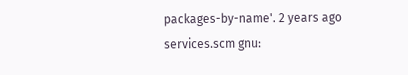packages-by-name'. 2 years ago
services.scm gnu: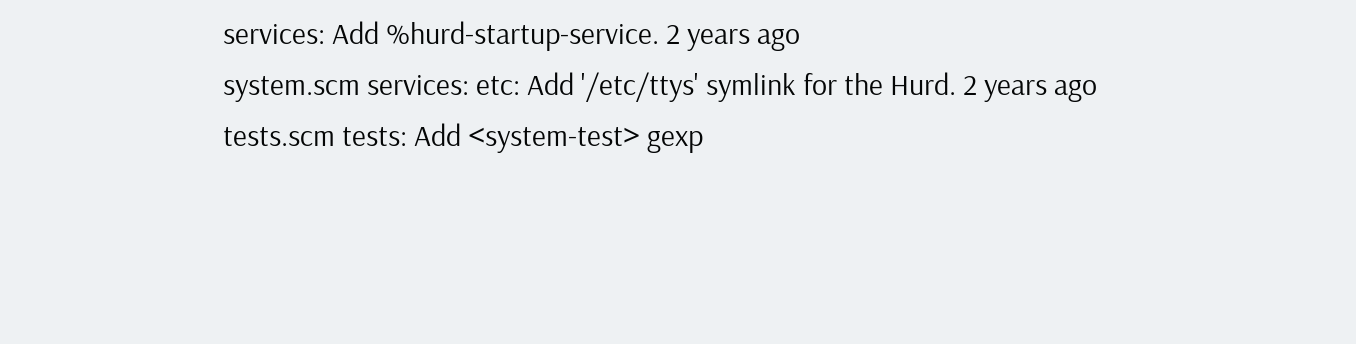services: Add %hurd-startup-service. 2 years ago
system.scm services: etc: Add '/etc/ttys' symlink for the Hurd. 2 years ago
tests.scm tests: Add <system-test> gexp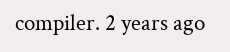compiler. 2 years ago